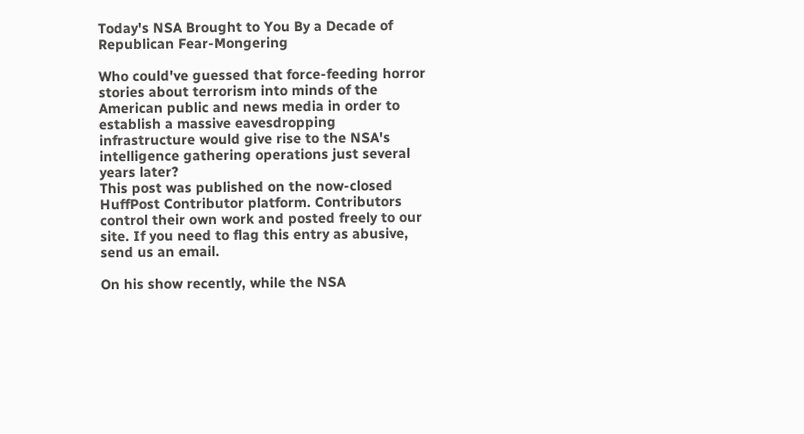Today's NSA Brought to You By a Decade of Republican Fear-Mongering

Who could've guessed that force-feeding horror stories about terrorism into minds of the American public and news media in order to establish a massive eavesdropping infrastructure would give rise to the NSA's intelligence gathering operations just several years later?
This post was published on the now-closed HuffPost Contributor platform. Contributors control their own work and posted freely to our site. If you need to flag this entry as abusive, send us an email.

On his show recently, while the NSA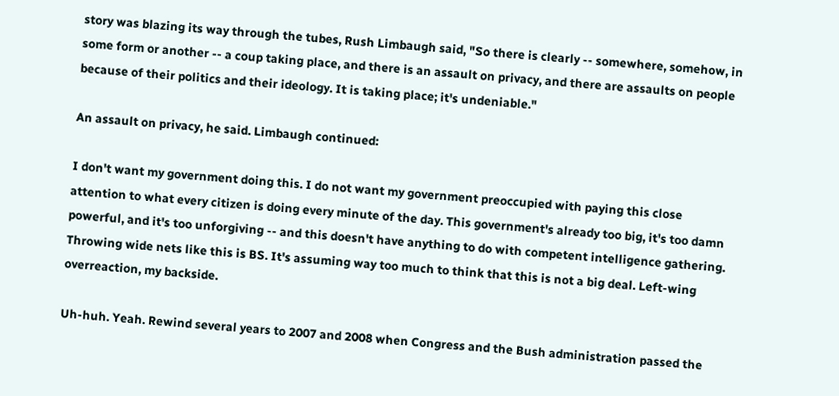story was blazing its way through the tubes, Rush Limbaugh said, "So there is clearly -- somewhere, somehow, in some form or another -- a coup taking place, and there is an assault on privacy, and there are assaults on people because of their politics and their ideology. It is taking place; it's undeniable."

An assault on privacy, he said. Limbaugh continued:

I don't want my government doing this. I do not want my government preoccupied with paying this close attention to what every citizen is doing every minute of the day. This government's already too big, it's too damn powerful, and it's too unforgiving -- and this doesn't have anything to do with competent intelligence gathering. Throwing wide nets like this is BS. It's assuming way too much to think that this is not a big deal. Left-wing overreaction, my backside.

Uh-huh. Yeah. Rewind several years to 2007 and 2008 when Congress and the Bush administration passed the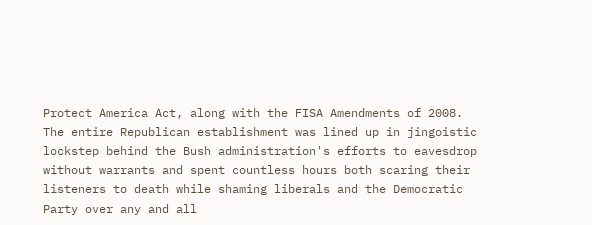Protect America Act, along with the FISA Amendments of 2008. The entire Republican establishment was lined up in jingoistic lockstep behind the Bush administration's efforts to eavesdrop without warrants and spent countless hours both scaring their listeners to death while shaming liberals and the Democratic Party over any and all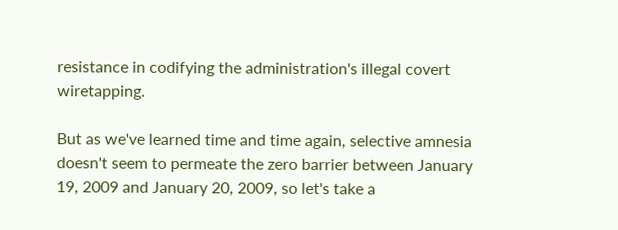resistance in codifying the administration's illegal covert wiretapping.

But as we've learned time and time again, selective amnesia doesn't seem to permeate the zero barrier between January 19, 2009 and January 20, 2009, so let's take a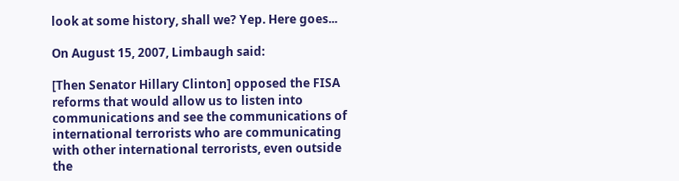look at some history, shall we? Yep. Here goes...

On August 15, 2007, Limbaugh said:

[Then Senator Hillary Clinton] opposed the FISA reforms that would allow us to listen into communications and see the communications of international terrorists who are communicating with other international terrorists, even outside the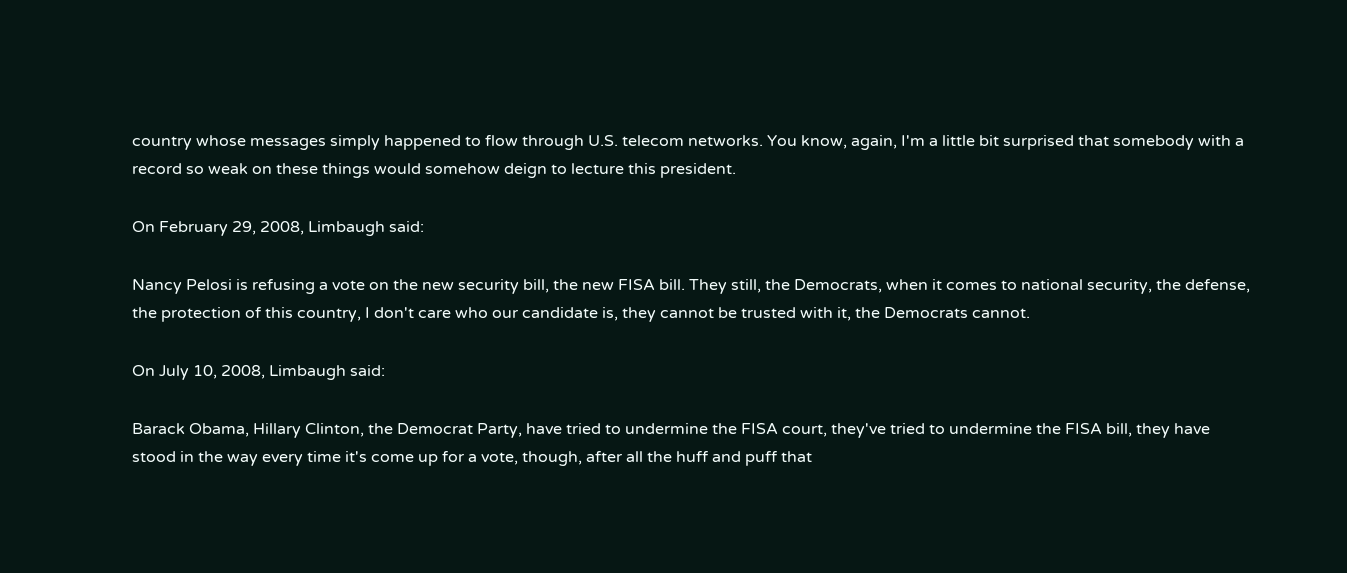country whose messages simply happened to flow through U.S. telecom networks. You know, again, I'm a little bit surprised that somebody with a record so weak on these things would somehow deign to lecture this president.

On February 29, 2008, Limbaugh said:

Nancy Pelosi is refusing a vote on the new security bill, the new FISA bill. They still, the Democrats, when it comes to national security, the defense, the protection of this country, I don't care who our candidate is, they cannot be trusted with it, the Democrats cannot.

On July 10, 2008, Limbaugh said:

Barack Obama, Hillary Clinton, the Democrat Party, have tried to undermine the FISA court, they've tried to undermine the FISA bill, they have stood in the way every time it's come up for a vote, though, after all the huff and puff that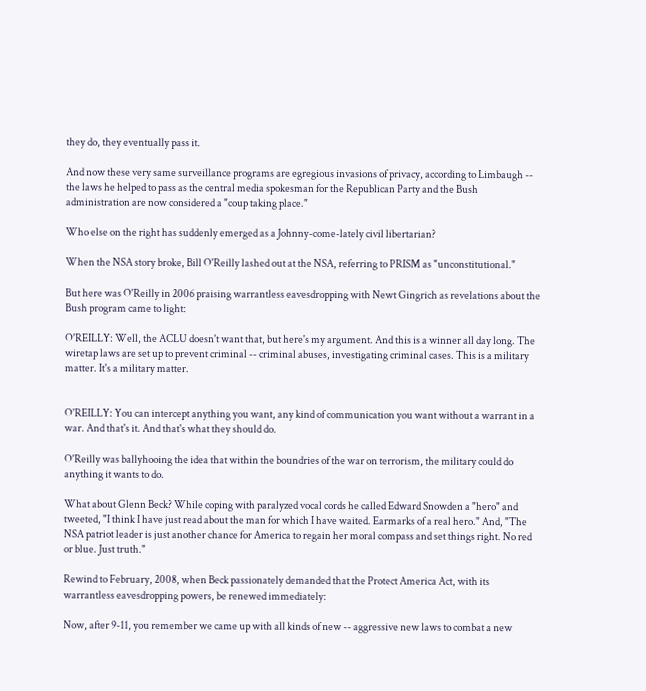they do, they eventually pass it.

And now these very same surveillance programs are egregious invasions of privacy, according to Limbaugh -- the laws he helped to pass as the central media spokesman for the Republican Party and the Bush administration are now considered a "coup taking place."

Who else on the right has suddenly emerged as a Johnny-come-lately civil libertarian?

When the NSA story broke, Bill O'Reilly lashed out at the NSA, referring to PRISM as "unconstitutional."

But here was O'Reilly in 2006 praising warrantless eavesdropping with Newt Gingrich as revelations about the Bush program came to light:

O'REILLY: Well, the ACLU doesn't want that, but here's my argument. And this is a winner all day long. The wiretap laws are set up to prevent criminal -- criminal abuses, investigating criminal cases. This is a military matter. It's a military matter.


O'REILLY: You can intercept anything you want, any kind of communication you want without a warrant in a war. And that's it. And that's what they should do.

O'Reilly was ballyhooing the idea that within the boundries of the war on terrorism, the military could do anything it wants to do.

What about Glenn Beck? While coping with paralyzed vocal cords he called Edward Snowden a "hero" and tweeted, "I think I have just read about the man for which I have waited. Earmarks of a real hero." And, "The NSA patriot leader is just another chance for America to regain her moral compass and set things right. No red or blue. Just truth."

Rewind to February, 2008, when Beck passionately demanded that the Protect America Act, with its warrantless eavesdropping powers, be renewed immediately:

Now, after 9-11, you remember we came up with all kinds of new -- aggressive new laws to combat a new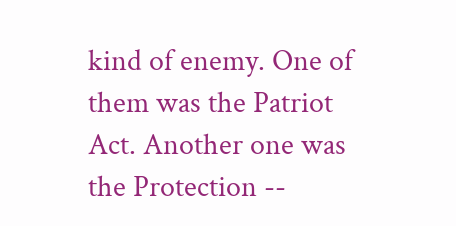kind of enemy. One of them was the Patriot Act. Another one was the Protection --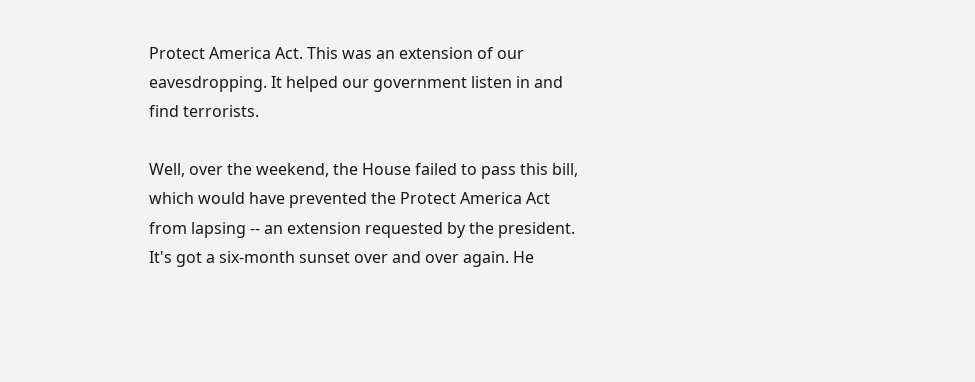Protect America Act. This was an extension of our eavesdropping. It helped our government listen in and find terrorists.

Well, over the weekend, the House failed to pass this bill, which would have prevented the Protect America Act from lapsing -- an extension requested by the president. It's got a six-month sunset over and over again. He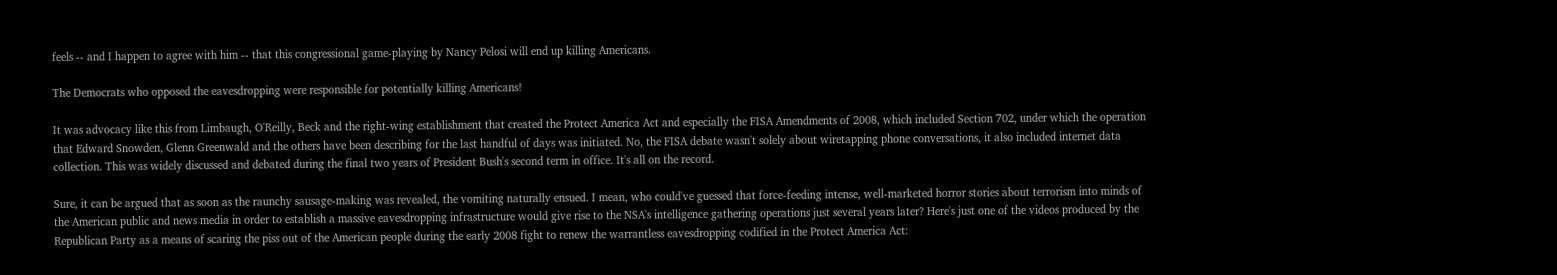feels -- and I happen to agree with him -- that this congressional game-playing by Nancy Pelosi will end up killing Americans.

The Democrats who opposed the eavesdropping were responsible for potentially killing Americans!

It was advocacy like this from Limbaugh, O'Reilly, Beck and the right-wing establishment that created the Protect America Act and especially the FISA Amendments of 2008, which included Section 702, under which the operation that Edward Snowden, Glenn Greenwald and the others have been describing for the last handful of days was initiated. No, the FISA debate wasn't solely about wiretapping phone conversations, it also included internet data collection. This was widely discussed and debated during the final two years of President Bush's second term in office. It's all on the record.

Sure, it can be argued that as soon as the raunchy sausage-making was revealed, the vomiting naturally ensued. I mean, who could've guessed that force-feeding intense, well-marketed horror stories about terrorism into minds of the American public and news media in order to establish a massive eavesdropping infrastructure would give rise to the NSA's intelligence gathering operations just several years later? Here's just one of the videos produced by the Republican Party as a means of scaring the piss out of the American people during the early 2008 fight to renew the warrantless eavesdropping codified in the Protect America Act: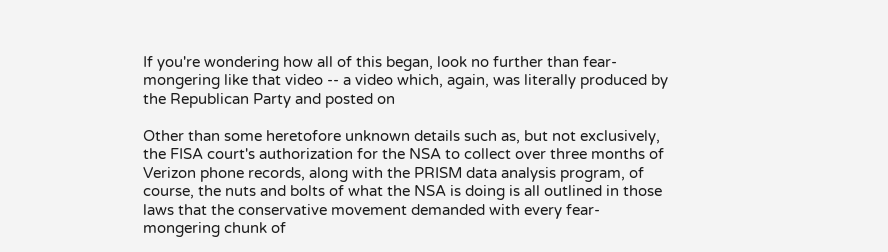If you're wondering how all of this began, look no further than fear-mongering like that video -- a video which, again, was literally produced by the Republican Party and posted on

Other than some heretofore unknown details such as, but not exclusively, the FISA court's authorization for the NSA to collect over three months of Verizon phone records, along with the PRISM data analysis program, of course, the nuts and bolts of what the NSA is doing is all outlined in those laws that the conservative movement demanded with every fear-mongering chunk of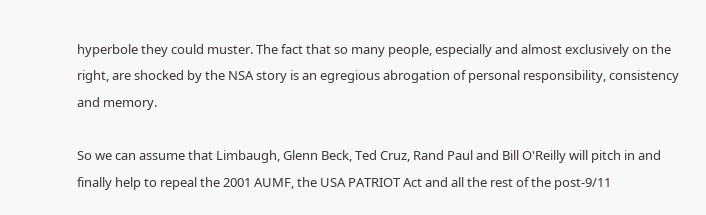hyperbole they could muster. The fact that so many people, especially and almost exclusively on the right, are shocked by the NSA story is an egregious abrogation of personal responsibility, consistency and memory.

So we can assume that Limbaugh, Glenn Beck, Ted Cruz, Rand Paul and Bill O'Reilly will pitch in and finally help to repeal the 2001 AUMF, the USA PATRIOT Act and all the rest of the post-9/11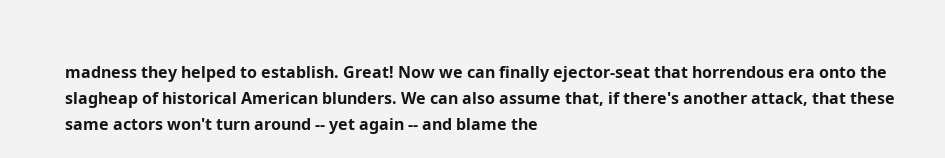madness they helped to establish. Great! Now we can finally ejector-seat that horrendous era onto the slagheap of historical American blunders. We can also assume that, if there's another attack, that these same actors won't turn around -- yet again -- and blame the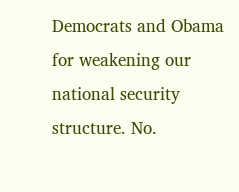Democrats and Obama for weakening our national security structure. No.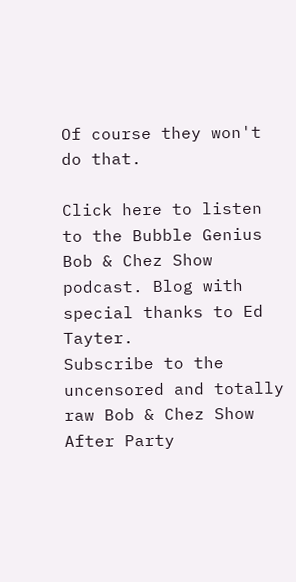Of course they won't do that.

Click here to listen to the Bubble Genius Bob & Chez Show podcast. Blog with special thanks to Ed Tayter.
Subscribe to the uncensored and totally raw Bob & Chez Show After Party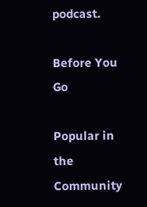podcast.

Before You Go

Popular in the Community